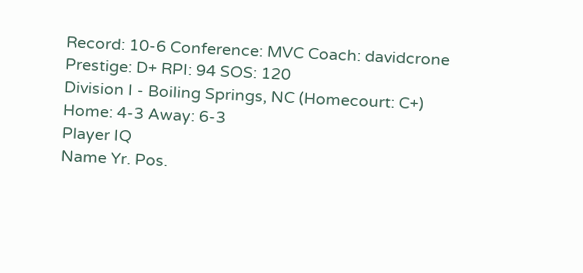Record: 10-6 Conference: MVC Coach: davidcrone Prestige: D+ RPI: 94 SOS: 120
Division I - Boiling Springs, NC (Homecourt: C+)
Home: 4-3 Away: 6-3
Player IQ
Name Yr. Pos.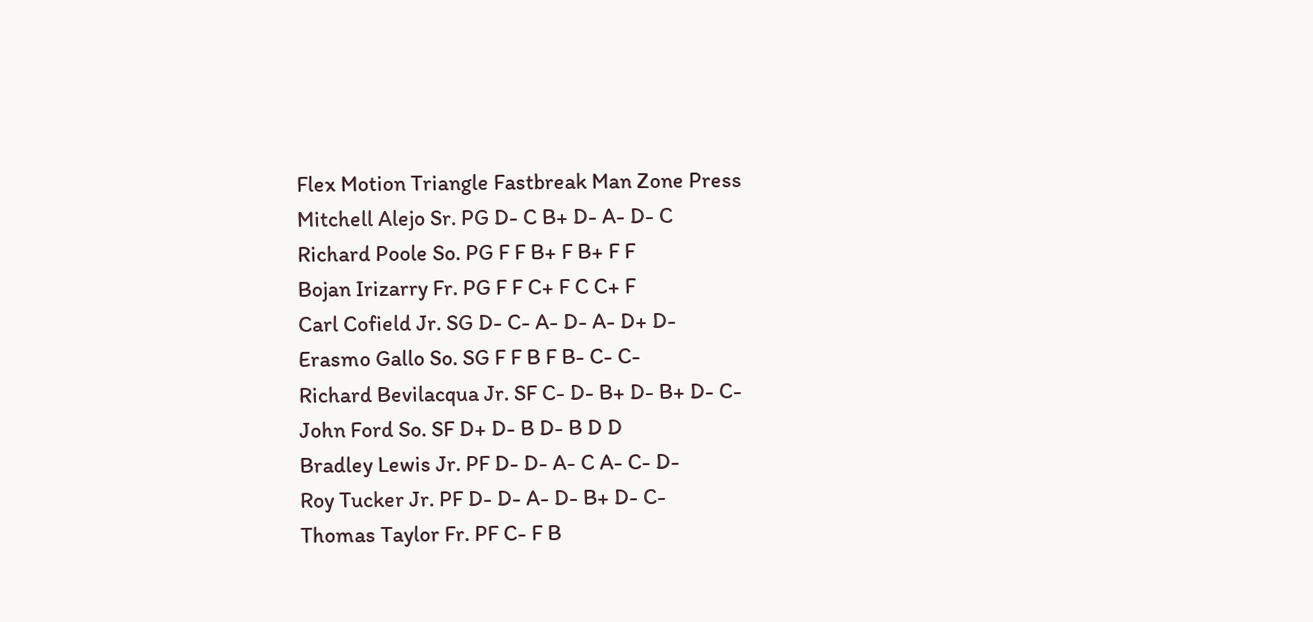Flex Motion Triangle Fastbreak Man Zone Press
Mitchell Alejo Sr. PG D- C B+ D- A- D- C
Richard Poole So. PG F F B+ F B+ F F
Bojan Irizarry Fr. PG F F C+ F C C+ F
Carl Cofield Jr. SG D- C- A- D- A- D+ D-
Erasmo Gallo So. SG F F B F B- C- C-
Richard Bevilacqua Jr. SF C- D- B+ D- B+ D- C-
John Ford So. SF D+ D- B D- B D D
Bradley Lewis Jr. PF D- D- A- C A- C- D-
Roy Tucker Jr. PF D- D- A- D- B+ D- C-
Thomas Taylor Fr. PF C- F B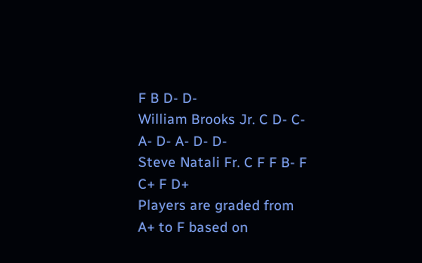F B D- D-
William Brooks Jr. C D- C- A- D- A- D- D-
Steve Natali Fr. C F F B- F C+ F D+
Players are graded from A+ to F based on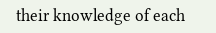their knowledge of each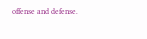offense and defense.